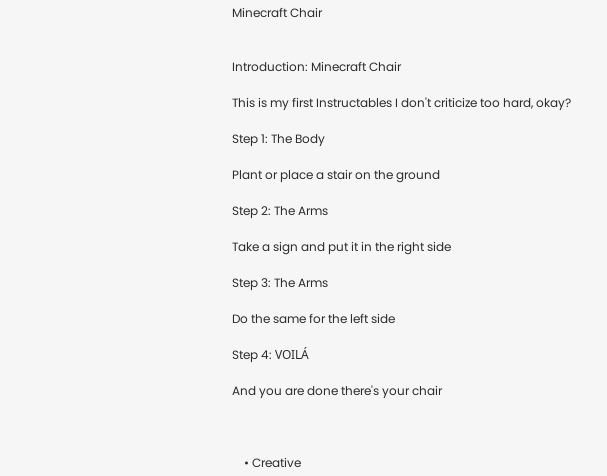Minecraft Chair


Introduction: Minecraft Chair

This is my first Instructables I don't criticize too hard, okay?

Step 1: The Body

Plant or place a stair on the ground

Step 2: The Arms

Take a sign and put it in the right side

Step 3: The Arms

Do the same for the left side

Step 4: VOILÁ

And you are done there's your chair



    • Creative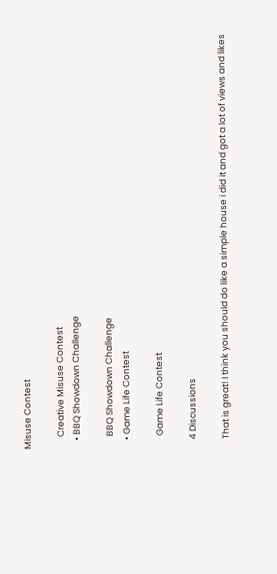Misuse Contest

      Creative Misuse Contest
    • BBQ Showdown Challenge

      BBQ Showdown Challenge
    • Game Life Contest

      Game Life Contest

    4 Discussions

    That is great! I think you should do like a simple house i did it and got a lot of views and likes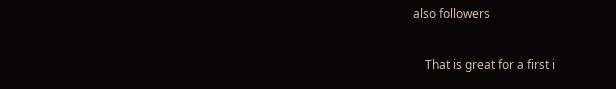also followers

    That is great for a first i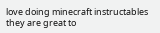love doing minecraft instructables they are great to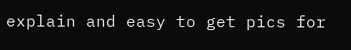explain and easy to get pics for